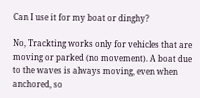Can I use it for my boat or dinghy?

No, Trackting works only for vehicles that are moving or parked (no movement). A boat due to the waves is always moving, even when anchored, so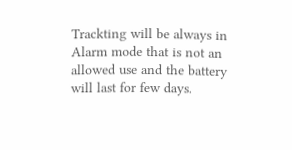Trackting will be always in Alarm mode that is not an allowed use and the battery will last for few days.